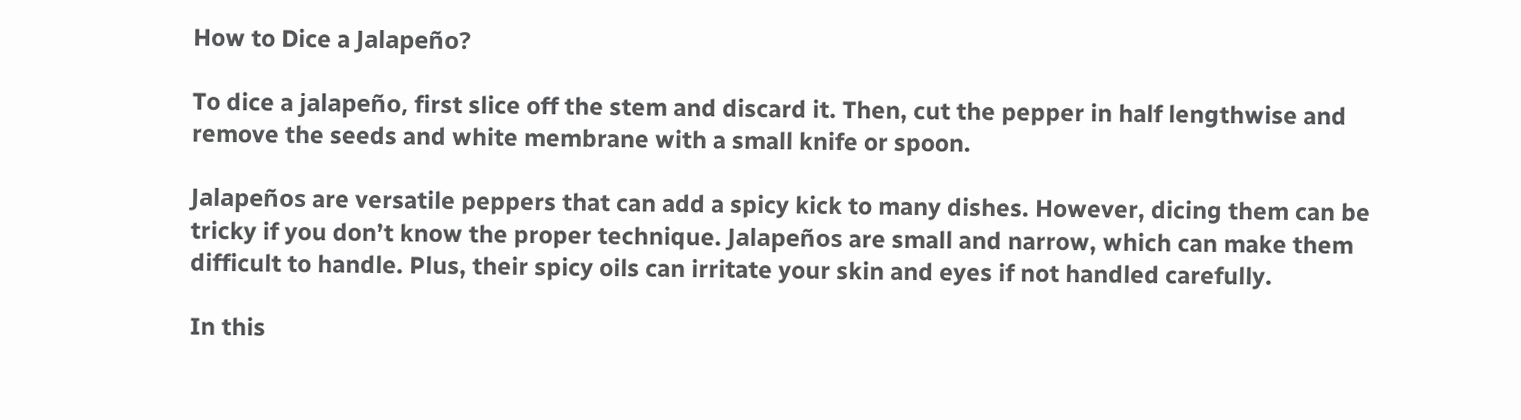How to Dice a Jalapeño?

To dice a jalapeño, first slice off the stem and discard it. Then, cut the pepper in half lengthwise and remove the seeds and white membrane with a small knife or spoon.

Jalapeños are versatile peppers that can add a spicy kick to many dishes. However, dicing them can be tricky if you don’t know the proper technique. Jalapeños are small and narrow, which can make them difficult to handle. Plus, their spicy oils can irritate your skin and eyes if not handled carefully.

In this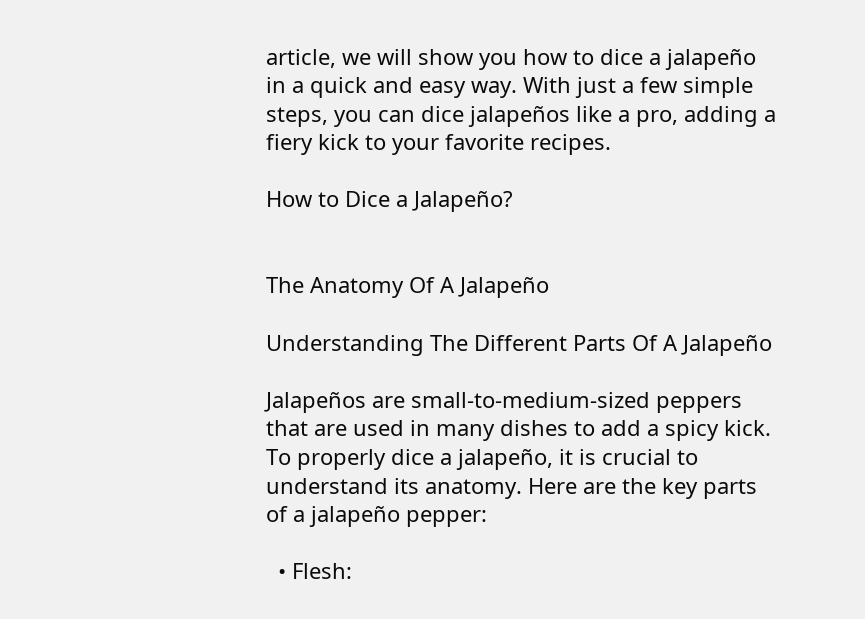article, we will show you how to dice a jalapeño in a quick and easy way. With just a few simple steps, you can dice jalapeños like a pro, adding a fiery kick to your favorite recipes.

How to Dice a Jalapeño?


The Anatomy Of A Jalapeño

Understanding The Different Parts Of A Jalapeño

Jalapeños are small-to-medium-sized peppers that are used in many dishes to add a spicy kick. To properly dice a jalapeño, it is crucial to understand its anatomy. Here are the key parts of a jalapeño pepper:

  • Flesh: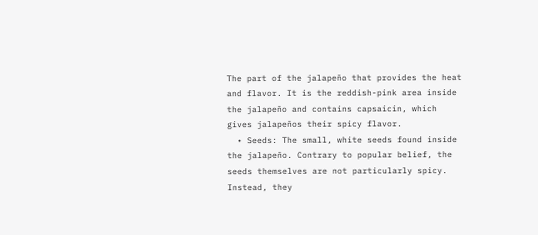The part of the jalapeño that provides the heat and flavor. It is the reddish-pink area inside the jalapeño and contains capsaicin, which gives jalapeños their spicy flavor.
  • Seeds: The small, white seeds found inside the jalapeño. Contrary to popular belief, the seeds themselves are not particularly spicy. Instead, they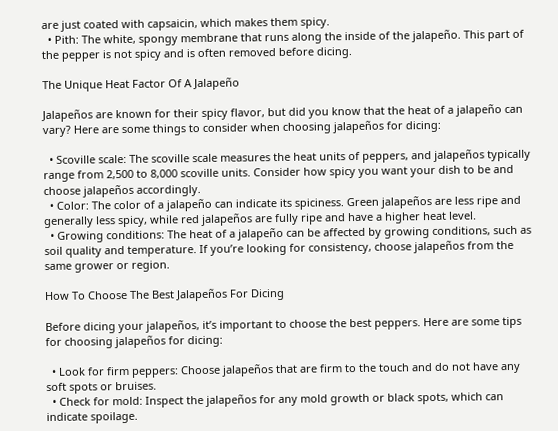are just coated with capsaicin, which makes them spicy.
  • Pith: The white, spongy membrane that runs along the inside of the jalapeño. This part of the pepper is not spicy and is often removed before dicing.

The Unique Heat Factor Of A Jalapeño

Jalapeños are known for their spicy flavor, but did you know that the heat of a jalapeño can vary? Here are some things to consider when choosing jalapeños for dicing:

  • Scoville scale: The scoville scale measures the heat units of peppers, and jalapeños typically range from 2,500 to 8,000 scoville units. Consider how spicy you want your dish to be and choose jalapeños accordingly.
  • Color: The color of a jalapeño can indicate its spiciness. Green jalapeños are less ripe and generally less spicy, while red jalapeños are fully ripe and have a higher heat level.
  • Growing conditions: The heat of a jalapeño can be affected by growing conditions, such as soil quality and temperature. If you’re looking for consistency, choose jalapeños from the same grower or region.

How To Choose The Best Jalapeños For Dicing

Before dicing your jalapeños, it’s important to choose the best peppers. Here are some tips for choosing jalapeños for dicing:

  • Look for firm peppers: Choose jalapeños that are firm to the touch and do not have any soft spots or bruises.
  • Check for mold: Inspect the jalapeños for any mold growth or black spots, which can indicate spoilage.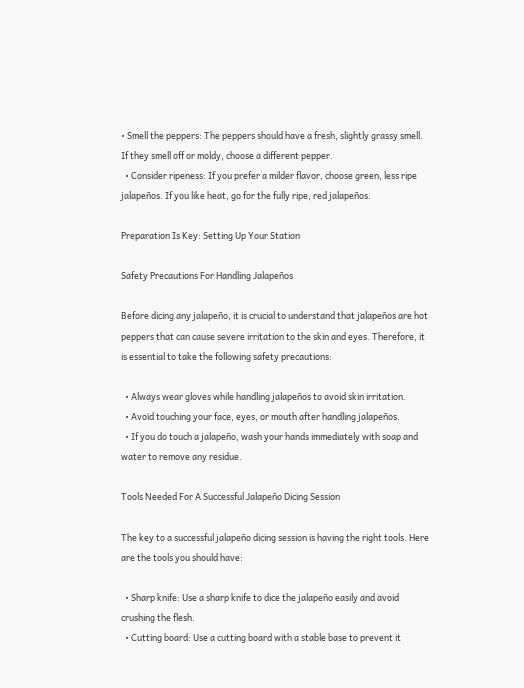• Smell the peppers: The peppers should have a fresh, slightly grassy smell. If they smell off or moldy, choose a different pepper.
  • Consider ripeness: If you prefer a milder flavor, choose green, less ripe jalapeños. If you like heat, go for the fully ripe, red jalapeños.

Preparation Is Key: Setting Up Your Station

Safety Precautions For Handling Jalapeños

Before dicing any jalapeño, it is crucial to understand that jalapeños are hot peppers that can cause severe irritation to the skin and eyes. Therefore, it is essential to take the following safety precautions:

  • Always wear gloves while handling jalapeños to avoid skin irritation.
  • Avoid touching your face, eyes, or mouth after handling jalapeños.
  • If you do touch a jalapeño, wash your hands immediately with soap and water to remove any residue.

Tools Needed For A Successful Jalapeño Dicing Session

The key to a successful jalapeño dicing session is having the right tools. Here are the tools you should have:

  • Sharp knife: Use a sharp knife to dice the jalapeño easily and avoid crushing the flesh.
  • Cutting board: Use a cutting board with a stable base to prevent it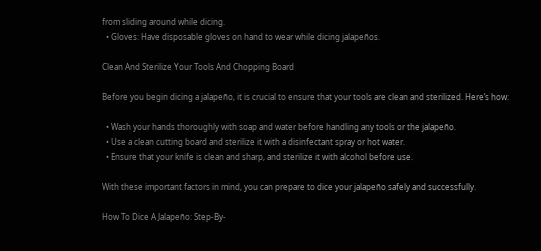from sliding around while dicing.
  • Gloves: Have disposable gloves on hand to wear while dicing jalapeños.

Clean And Sterilize Your Tools And Chopping Board

Before you begin dicing a jalapeño, it is crucial to ensure that your tools are clean and sterilized. Here’s how:

  • Wash your hands thoroughly with soap and water before handling any tools or the jalapeño.
  • Use a clean cutting board and sterilize it with a disinfectant spray or hot water.
  • Ensure that your knife is clean and sharp, and sterilize it with alcohol before use.

With these important factors in mind, you can prepare to dice your jalapeño safely and successfully.

How To Dice A Jalapeño: Step-By-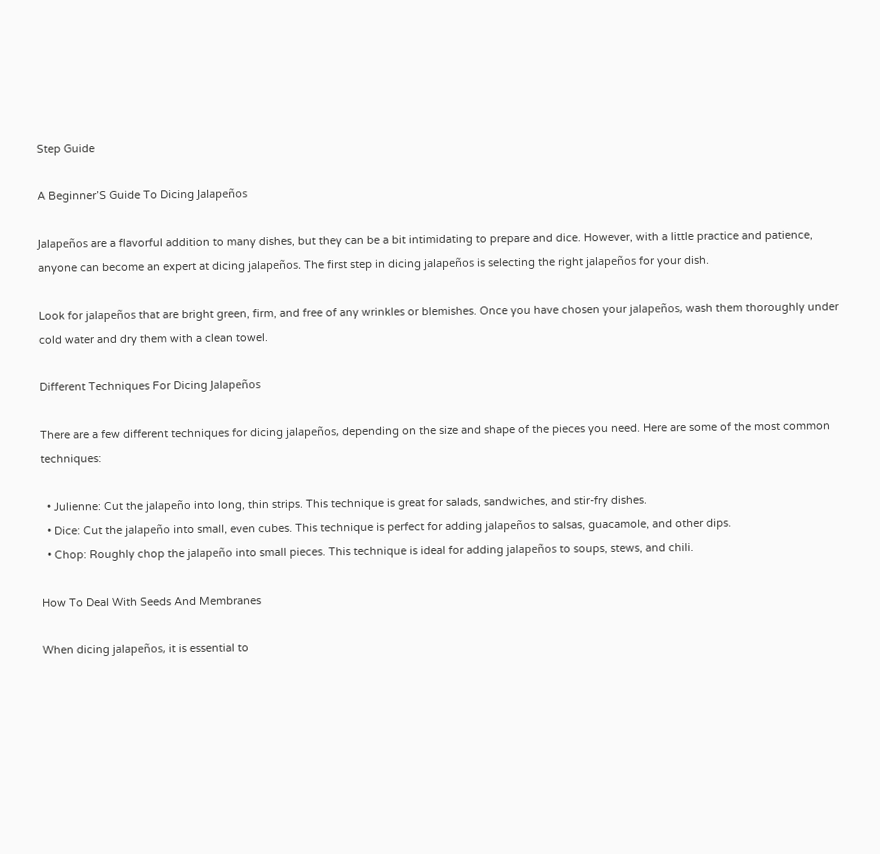Step Guide

A Beginner’S Guide To Dicing Jalapeños

Jalapeños are a flavorful addition to many dishes, but they can be a bit intimidating to prepare and dice. However, with a little practice and patience, anyone can become an expert at dicing jalapeños. The first step in dicing jalapeños is selecting the right jalapeños for your dish.

Look for jalapeños that are bright green, firm, and free of any wrinkles or blemishes. Once you have chosen your jalapeños, wash them thoroughly under cold water and dry them with a clean towel.

Different Techniques For Dicing Jalapeños

There are a few different techniques for dicing jalapeños, depending on the size and shape of the pieces you need. Here are some of the most common techniques:

  • Julienne: Cut the jalapeño into long, thin strips. This technique is great for salads, sandwiches, and stir-fry dishes.
  • Dice: Cut the jalapeño into small, even cubes. This technique is perfect for adding jalapeños to salsas, guacamole, and other dips.
  • Chop: Roughly chop the jalapeño into small pieces. This technique is ideal for adding jalapeños to soups, stews, and chili.

How To Deal With Seeds And Membranes

When dicing jalapeños, it is essential to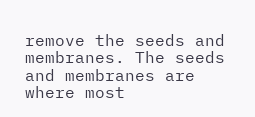remove the seeds and membranes. The seeds and membranes are where most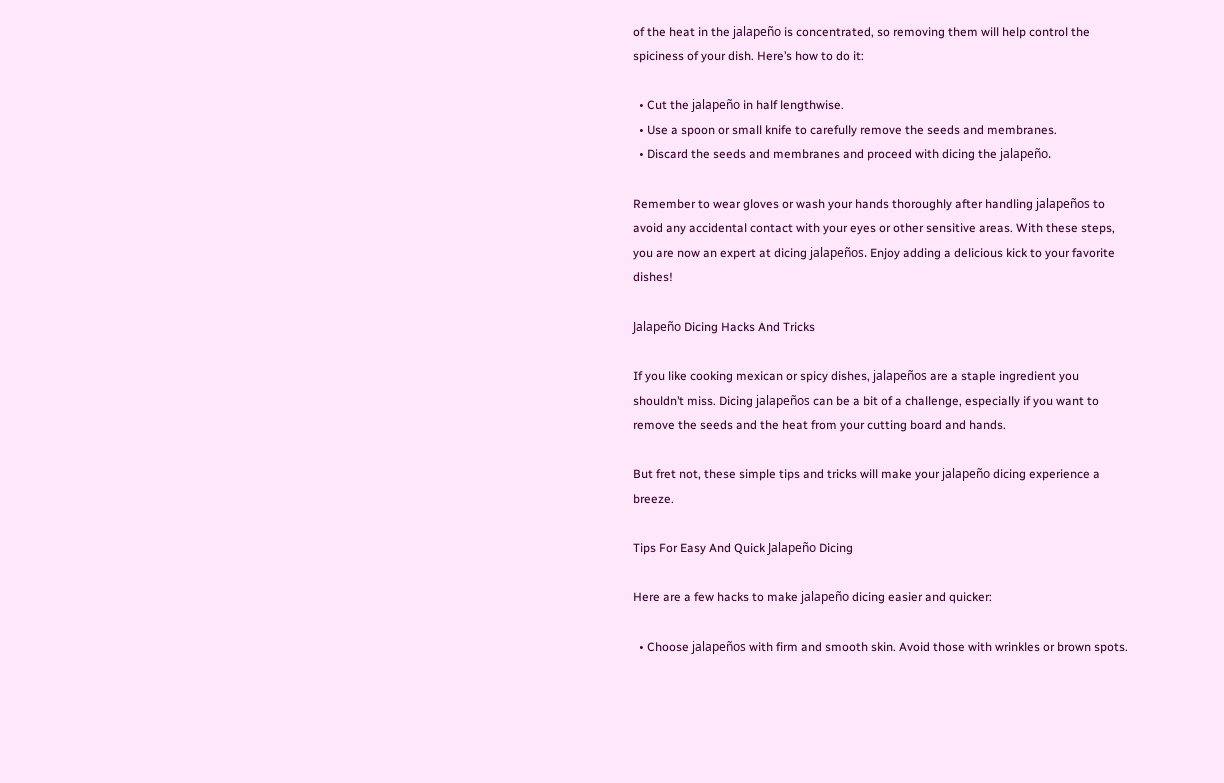of the heat in the jalapeño is concentrated, so removing them will help control the spiciness of your dish. Here’s how to do it:

  • Cut the jalapeño in half lengthwise.
  • Use a spoon or small knife to carefully remove the seeds and membranes.
  • Discard the seeds and membranes and proceed with dicing the jalapeño.

Remember to wear gloves or wash your hands thoroughly after handling jalapeños to avoid any accidental contact with your eyes or other sensitive areas. With these steps, you are now an expert at dicing jalapeños. Enjoy adding a delicious kick to your favorite dishes!

Jalapeño Dicing Hacks And Tricks

If you like cooking mexican or spicy dishes, jalapeños are a staple ingredient you shouldn’t miss. Dicing jalapeños can be a bit of a challenge, especially if you want to remove the seeds and the heat from your cutting board and hands.

But fret not, these simple tips and tricks will make your jalapeño dicing experience a breeze.

Tips For Easy And Quick Jalapeño Dicing

Here are a few hacks to make jalapeño dicing easier and quicker:

  • Choose jalapeños with firm and smooth skin. Avoid those with wrinkles or brown spots.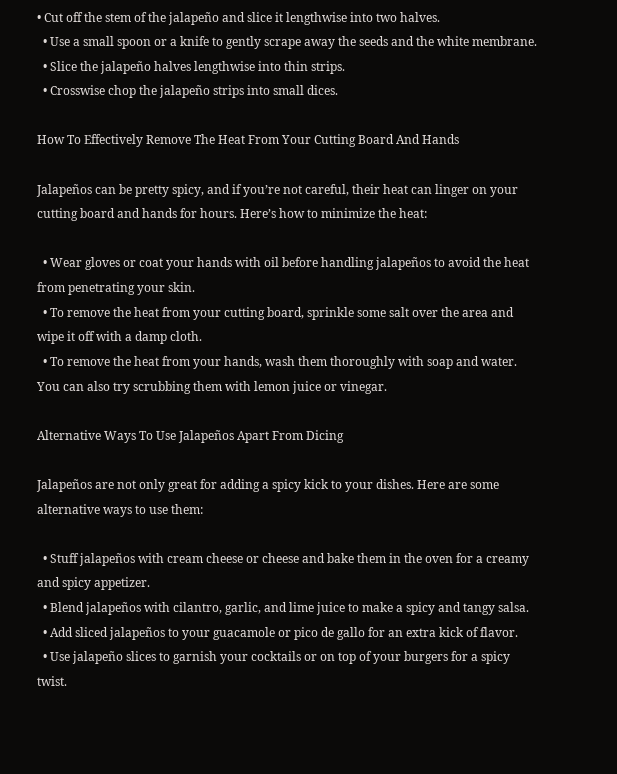• Cut off the stem of the jalapeño and slice it lengthwise into two halves.
  • Use a small spoon or a knife to gently scrape away the seeds and the white membrane.
  • Slice the jalapeño halves lengthwise into thin strips.
  • Crosswise chop the jalapeño strips into small dices.

How To Effectively Remove The Heat From Your Cutting Board And Hands

Jalapeños can be pretty spicy, and if you’re not careful, their heat can linger on your cutting board and hands for hours. Here’s how to minimize the heat:

  • Wear gloves or coat your hands with oil before handling jalapeños to avoid the heat from penetrating your skin.
  • To remove the heat from your cutting board, sprinkle some salt over the area and wipe it off with a damp cloth.
  • To remove the heat from your hands, wash them thoroughly with soap and water. You can also try scrubbing them with lemon juice or vinegar.

Alternative Ways To Use Jalapeños Apart From Dicing

Jalapeños are not only great for adding a spicy kick to your dishes. Here are some alternative ways to use them:

  • Stuff jalapeños with cream cheese or cheese and bake them in the oven for a creamy and spicy appetizer.
  • Blend jalapeños with cilantro, garlic, and lime juice to make a spicy and tangy salsa.
  • Add sliced jalapeños to your guacamole or pico de gallo for an extra kick of flavor.
  • Use jalapeño slices to garnish your cocktails or on top of your burgers for a spicy twist.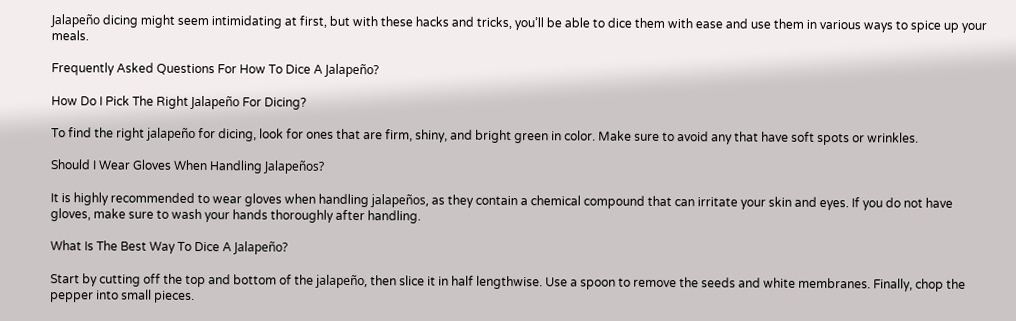Jalapeño dicing might seem intimidating at first, but with these hacks and tricks, you’ll be able to dice them with ease and use them in various ways to spice up your meals.

Frequently Asked Questions For How To Dice A Jalapeño?

How Do I Pick The Right Jalapeño For Dicing?

To find the right jalapeño for dicing, look for ones that are firm, shiny, and bright green in color. Make sure to avoid any that have soft spots or wrinkles.

Should I Wear Gloves When Handling Jalapeños?

It is highly recommended to wear gloves when handling jalapeños, as they contain a chemical compound that can irritate your skin and eyes. If you do not have gloves, make sure to wash your hands thoroughly after handling.

What Is The Best Way To Dice A Jalapeño?

Start by cutting off the top and bottom of the jalapeño, then slice it in half lengthwise. Use a spoon to remove the seeds and white membranes. Finally, chop the pepper into small pieces.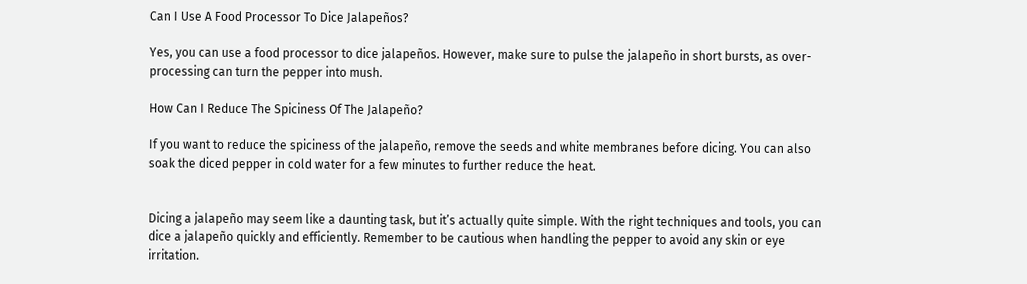Can I Use A Food Processor To Dice Jalapeños?

Yes, you can use a food processor to dice jalapeños. However, make sure to pulse the jalapeño in short bursts, as over-processing can turn the pepper into mush.

How Can I Reduce The Spiciness Of The Jalapeño?

If you want to reduce the spiciness of the jalapeño, remove the seeds and white membranes before dicing. You can also soak the diced pepper in cold water for a few minutes to further reduce the heat.


Dicing a jalapeño may seem like a daunting task, but it’s actually quite simple. With the right techniques and tools, you can dice a jalapeño quickly and efficiently. Remember to be cautious when handling the pepper to avoid any skin or eye irritation.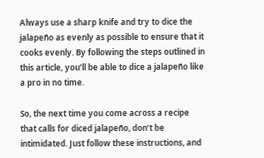Always use a sharp knife and try to dice the jalapeño as evenly as possible to ensure that it cooks evenly. By following the steps outlined in this article, you’ll be able to dice a jalapeño like a pro in no time.

So, the next time you come across a recipe that calls for diced jalapeño, don’t be intimidated. Just follow these instructions, and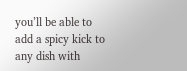you’ll be able to add a spicy kick to any dish with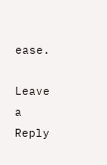ease.

Leave a Reply